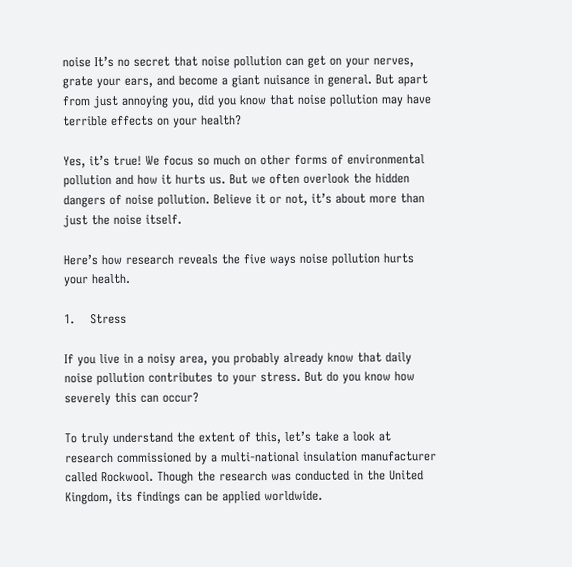noise It’s no secret that noise pollution can get on your nerves, grate your ears, and become a giant nuisance in general. But apart from just annoying you, did you know that noise pollution may have terrible effects on your health?

Yes, it’s true! We focus so much on other forms of environmental pollution and how it hurts us. But we often overlook the hidden dangers of noise pollution. Believe it or not, it’s about more than just the noise itself.

Here’s how research reveals the five ways noise pollution hurts your health.

1.    Stress

If you live in a noisy area, you probably already know that daily noise pollution contributes to your stress. But do you know how severely this can occur?

To truly understand the extent of this, let’s take a look at research commissioned by a multi-national insulation manufacturer called Rockwool. Though the research was conducted in the United Kingdom, its findings can be applied worldwide.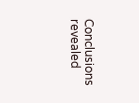Conclusions revealed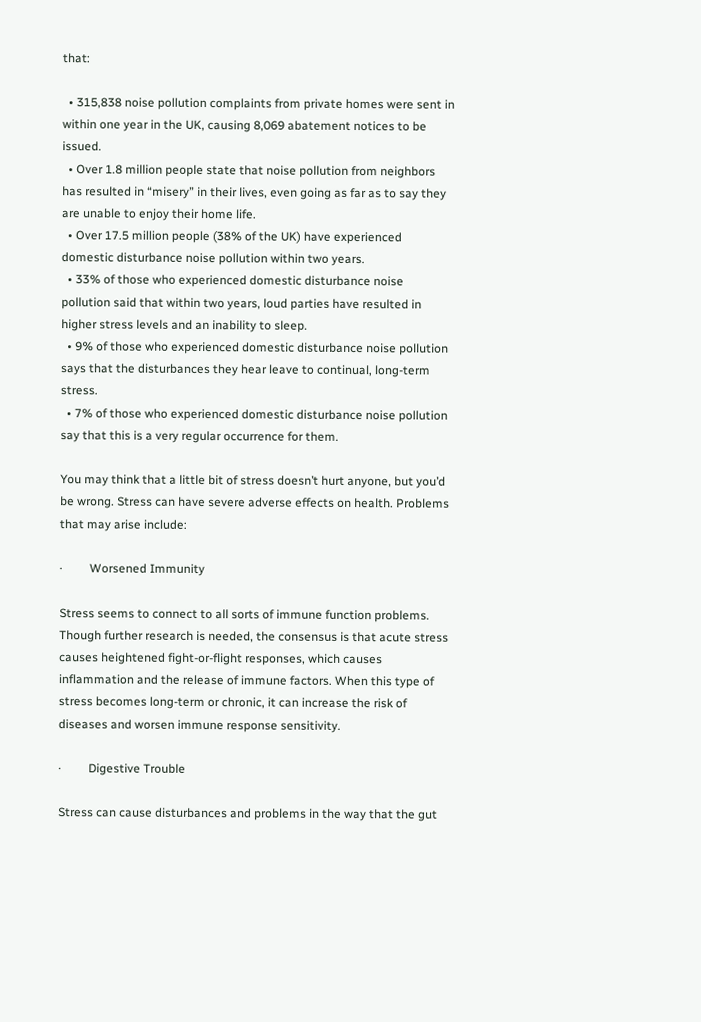that:

  • 315,838 noise pollution complaints from private homes were sent in within one year in the UK, causing 8,069 abatement notices to be issued.
  • Over 1.8 million people state that noise pollution from neighbors has resulted in “misery” in their lives, even going as far as to say they are unable to enjoy their home life.
  • Over 17.5 million people (38% of the UK) have experienced domestic disturbance noise pollution within two years.
  • 33% of those who experienced domestic disturbance noise pollution said that within two years, loud parties have resulted in higher stress levels and an inability to sleep.
  • 9% of those who experienced domestic disturbance noise pollution says that the disturbances they hear leave to continual, long-term stress.
  • 7% of those who experienced domestic disturbance noise pollution say that this is a very regular occurrence for them.

You may think that a little bit of stress doesn’t hurt anyone, but you’d be wrong. Stress can have severe adverse effects on health. Problems that may arise include:

·         Worsened Immunity

Stress seems to connect to all sorts of immune function problems. Though further research is needed, the consensus is that acute stress causes heightened fight-or-flight responses, which causes inflammation and the release of immune factors. When this type of stress becomes long-term or chronic, it can increase the risk of diseases and worsen immune response sensitivity.

·         Digestive Trouble

Stress can cause disturbances and problems in the way that the gut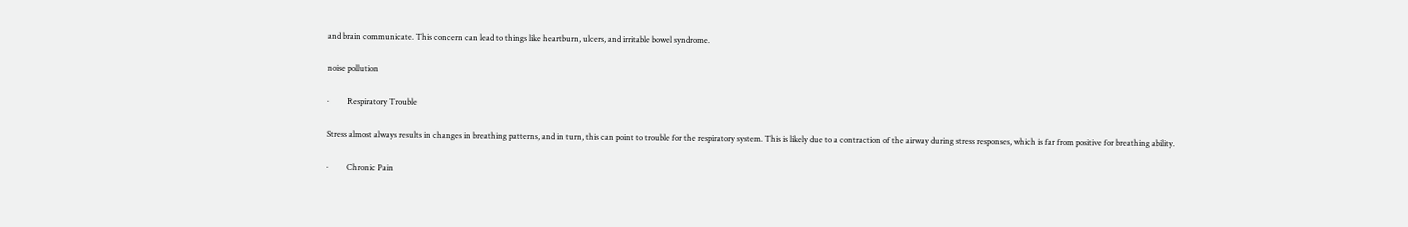and brain communicate. This concern can lead to things like heartburn, ulcers, and irritable bowel syndrome.

noise pollution

·         Respiratory Trouble

Stress almost always results in changes in breathing patterns, and in turn, this can point to trouble for the respiratory system. This is likely due to a contraction of the airway during stress responses, which is far from positive for breathing ability.

·         Chronic Pain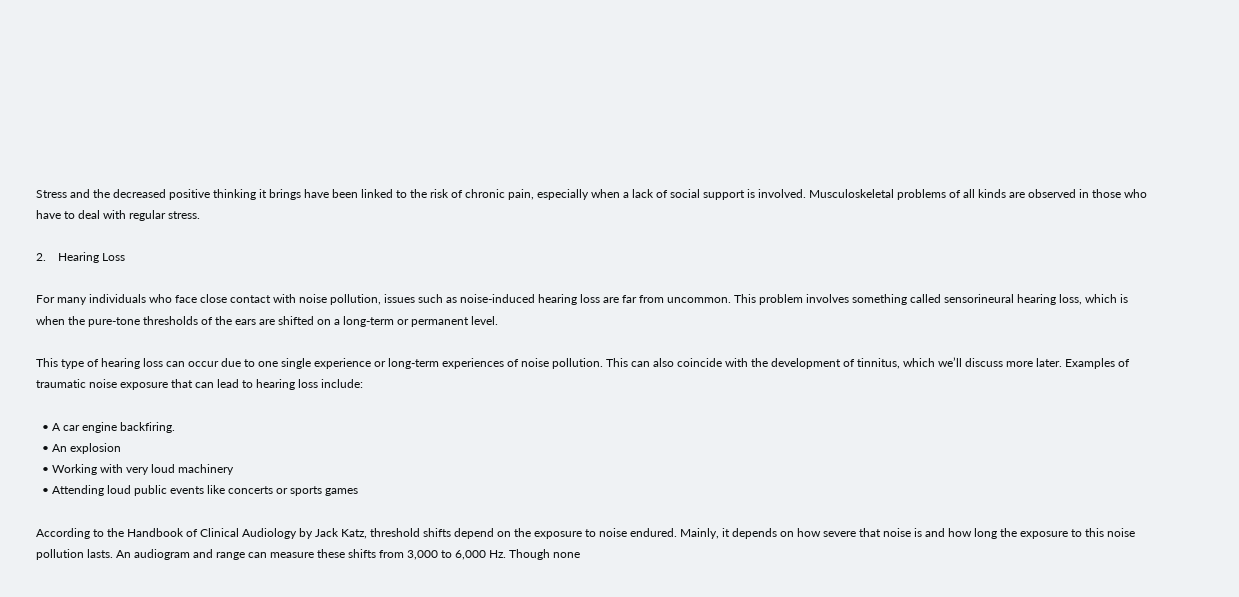Stress and the decreased positive thinking it brings have been linked to the risk of chronic pain, especially when a lack of social support is involved. Musculoskeletal problems of all kinds are observed in those who have to deal with regular stress.

2.    Hearing Loss

For many individuals who face close contact with noise pollution, issues such as noise-induced hearing loss are far from uncommon. This problem involves something called sensorineural hearing loss, which is when the pure-tone thresholds of the ears are shifted on a long-term or permanent level.

This type of hearing loss can occur due to one single experience or long-term experiences of noise pollution. This can also coincide with the development of tinnitus, which we’ll discuss more later. Examples of traumatic noise exposure that can lead to hearing loss include:

  • A car engine backfiring.
  • An explosion
  • Working with very loud machinery
  • Attending loud public events like concerts or sports games

According to the Handbook of Clinical Audiology by Jack Katz, threshold shifts depend on the exposure to noise endured. Mainly, it depends on how severe that noise is and how long the exposure to this noise pollution lasts. An audiogram and range can measure these shifts from 3,000 to 6,000 Hz. Though none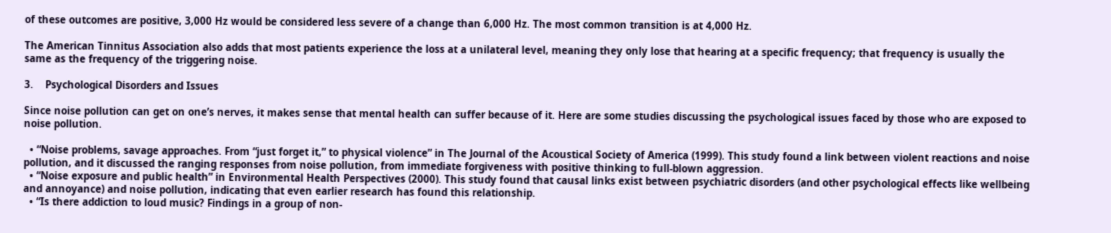of these outcomes are positive, 3,000 Hz would be considered less severe of a change than 6,000 Hz. The most common transition is at 4,000 Hz.

The American Tinnitus Association also adds that most patients experience the loss at a unilateral level, meaning they only lose that hearing at a specific frequency; that frequency is usually the same as the frequency of the triggering noise.

3.    Psychological Disorders and Issues

Since noise pollution can get on one’s nerves, it makes sense that mental health can suffer because of it. Here are some studies discussing the psychological issues faced by those who are exposed to noise pollution.

  • “Noise problems, savage approaches. From “just forget it,” to physical violence” in The Journal of the Acoustical Society of America (1999). This study found a link between violent reactions and noise pollution, and it discussed the ranging responses from noise pollution, from immediate forgiveness with positive thinking to full-blown aggression.
  • “Noise exposure and public health” in Environmental Health Perspectives (2000). This study found that causal links exist between psychiatric disorders (and other psychological effects like wellbeing and annoyance) and noise pollution, indicating that even earlier research has found this relationship.
  • “Is there addiction to loud music? Findings in a group of non-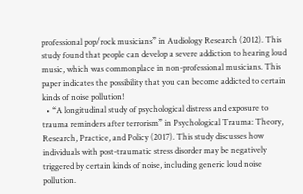professional pop/rock musicians” in Audiology Research (2012). This study found that people can develop a severe addiction to hearing loud music, which was commonplace in non-professional musicians. This paper indicates the possibility that you can become addicted to certain kinds of noise pollution!
  • “A longitudinal study of psychological distress and exposure to trauma reminders after terrorism” in Psychological Trauma: Theory, Research, Practice, and Policy (2017). This study discusses how individuals with post-traumatic stress disorder may be negatively triggered by certain kinds of noise, including generic loud noise pollution.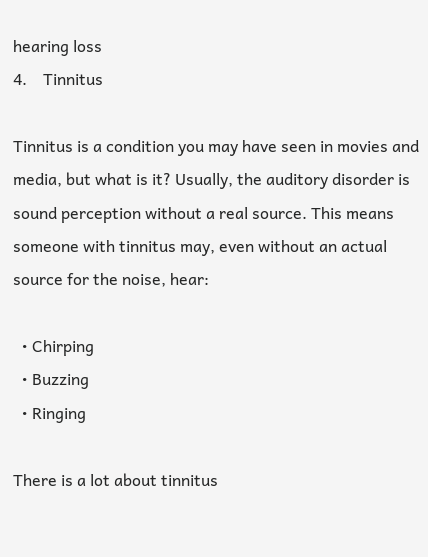hearing loss
4.    Tinnitus

Tinnitus is a condition you may have seen in movies and media, but what is it? Usually, the auditory disorder is sound perception without a real source. This means someone with tinnitus may, even without an actual source for the noise, hear:

  • Chirping
  • Buzzing
  • Ringing

There is a lot about tinnitus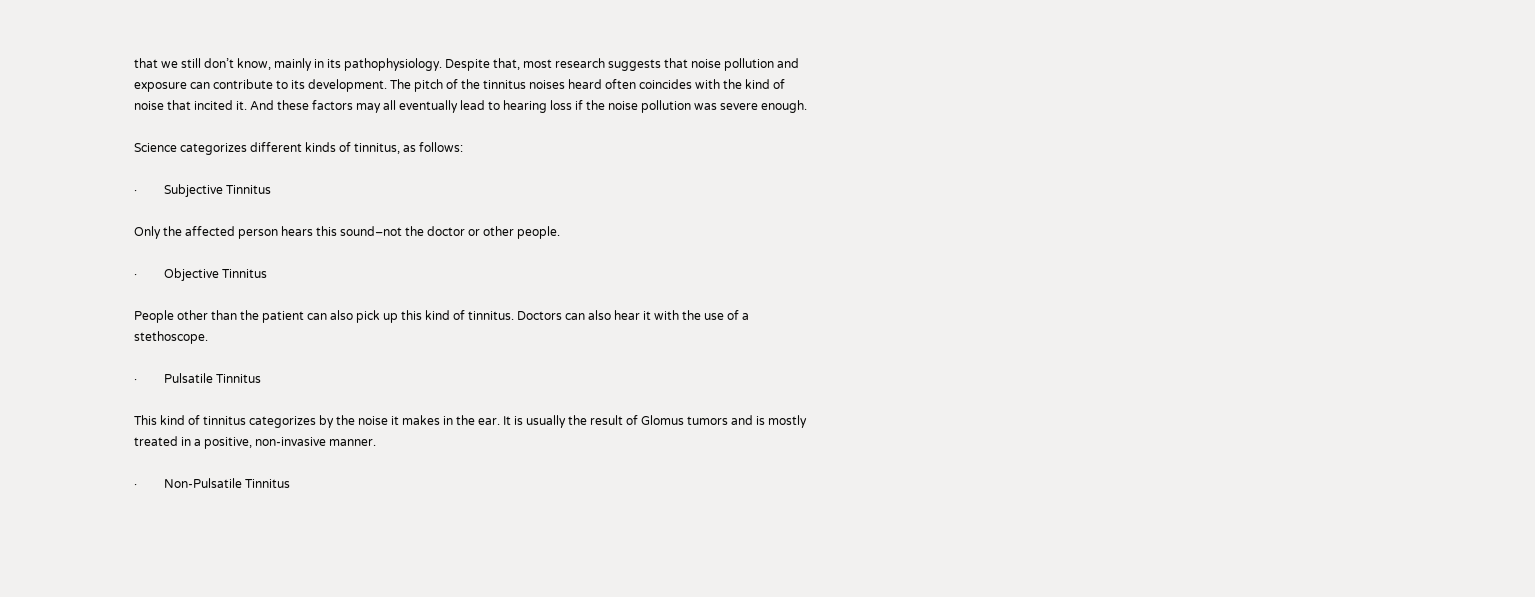that we still don’t know, mainly in its pathophysiology. Despite that, most research suggests that noise pollution and exposure can contribute to its development. The pitch of the tinnitus noises heard often coincides with the kind of noise that incited it. And these factors may all eventually lead to hearing loss if the noise pollution was severe enough.

Science categorizes different kinds of tinnitus, as follows:

·         Subjective Tinnitus

Only the affected person hears this sound–not the doctor or other people.

·         Objective Tinnitus

People other than the patient can also pick up this kind of tinnitus. Doctors can also hear it with the use of a stethoscope.

·         Pulsatile Tinnitus

This kind of tinnitus categorizes by the noise it makes in the ear. It is usually the result of Glomus tumors and is mostly treated in a positive, non-invasive manner.

·         Non-Pulsatile Tinnitus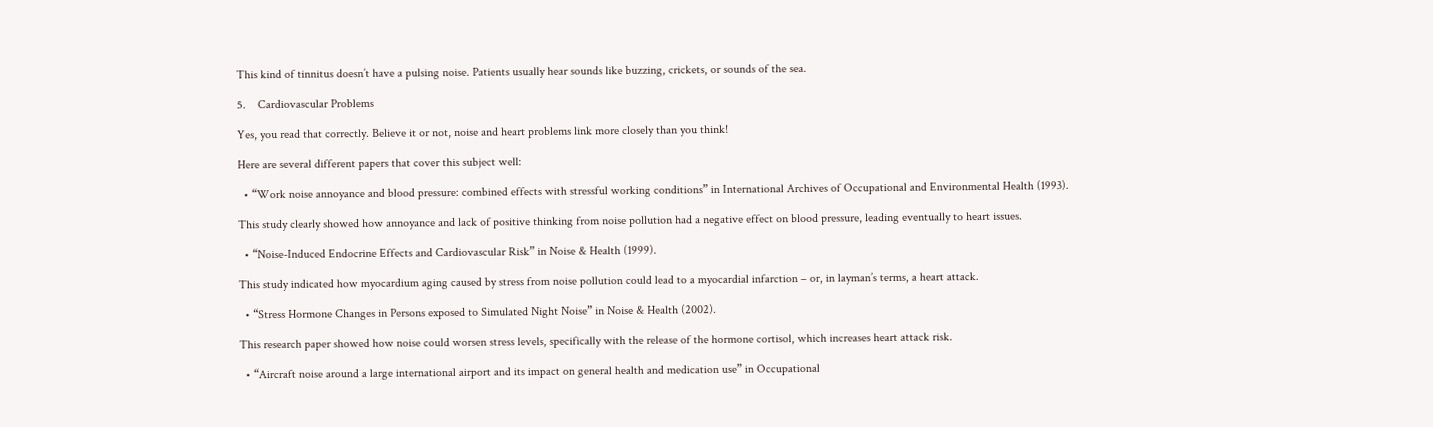This kind of tinnitus doesn’t have a pulsing noise. Patients usually hear sounds like buzzing, crickets, or sounds of the sea.

5.    Cardiovascular Problems

Yes, you read that correctly. Believe it or not, noise and heart problems link more closely than you think!

Here are several different papers that cover this subject well:

  • “Work noise annoyance and blood pressure: combined effects with stressful working conditions” in International Archives of Occupational and Environmental Health (1993).

This study clearly showed how annoyance and lack of positive thinking from noise pollution had a negative effect on blood pressure, leading eventually to heart issues.

  • “Noise-Induced Endocrine Effects and Cardiovascular Risk” in Noise & Health (1999).

This study indicated how myocardium aging caused by stress from noise pollution could lead to a myocardial infarction – or, in layman’s terms, a heart attack.

  • “Stress Hormone Changes in Persons exposed to Simulated Night Noise” in Noise & Health (2002).

This research paper showed how noise could worsen stress levels, specifically with the release of the hormone cortisol, which increases heart attack risk.

  • “Aircraft noise around a large international airport and its impact on general health and medication use” in Occupational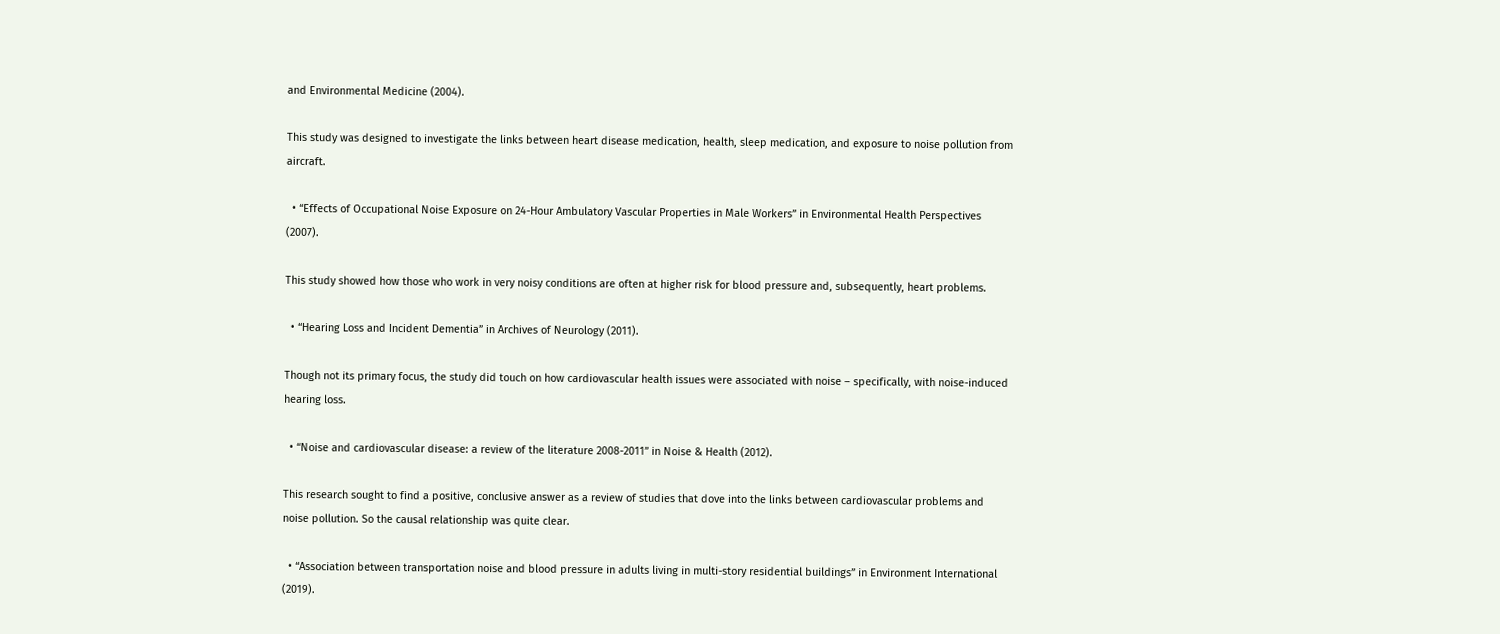and Environmental Medicine (2004).

This study was designed to investigate the links between heart disease medication, health, sleep medication, and exposure to noise pollution from aircraft.

  • “Effects of Occupational Noise Exposure on 24-Hour Ambulatory Vascular Properties in Male Workers” in Environmental Health Perspectives (2007).

This study showed how those who work in very noisy conditions are often at higher risk for blood pressure and, subsequently, heart problems.

  • “Hearing Loss and Incident Dementia” in Archives of Neurology (2011).

Though not its primary focus, the study did touch on how cardiovascular health issues were associated with noise – specifically, with noise-induced hearing loss.

  • “Noise and cardiovascular disease: a review of the literature 2008-2011” in Noise & Health (2012).

This research sought to find a positive, conclusive answer as a review of studies that dove into the links between cardiovascular problems and noise pollution. So the causal relationship was quite clear.

  • “Association between transportation noise and blood pressure in adults living in multi-story residential buildings” in Environment International (2019).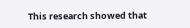This research showed that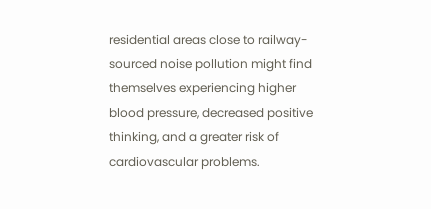residential areas close to railway-sourced noise pollution might find themselves experiencing higher blood pressure, decreased positive thinking, and a greater risk of cardiovascular problems.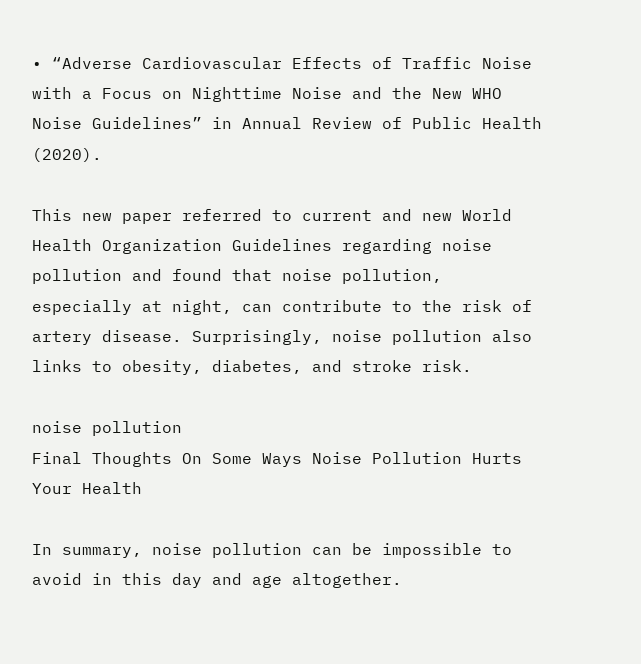• “Adverse Cardiovascular Effects of Traffic Noise with a Focus on Nighttime Noise and the New WHO Noise Guidelines” in Annual Review of Public Health (2020).

This new paper referred to current and new World Health Organization Guidelines regarding noise pollution and found that noise pollution, especially at night, can contribute to the risk of artery disease. Surprisingly, noise pollution also links to obesity, diabetes, and stroke risk.

noise pollution
Final Thoughts On Some Ways Noise Pollution Hurts Your Health

In summary, noise pollution can be impossible to avoid in this day and age altogether.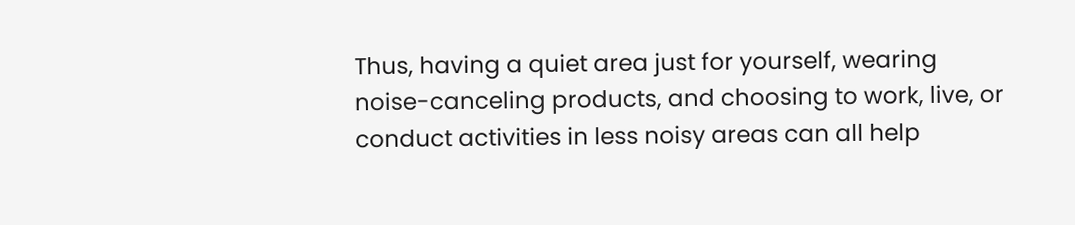Thus, having a quiet area just for yourself, wearing noise-canceling products, and choosing to work, live, or conduct activities in less noisy areas can all help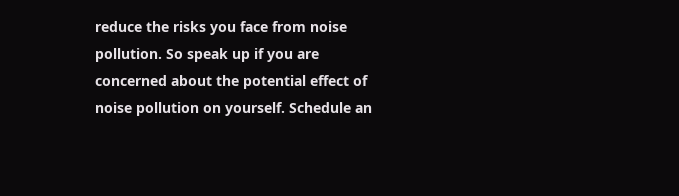reduce the risks you face from noise pollution. So speak up if you are concerned about the potential effect of noise pollution on yourself. Schedule an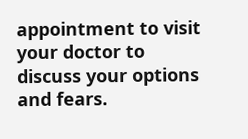appointment to visit your doctor to discuss your options and fears.